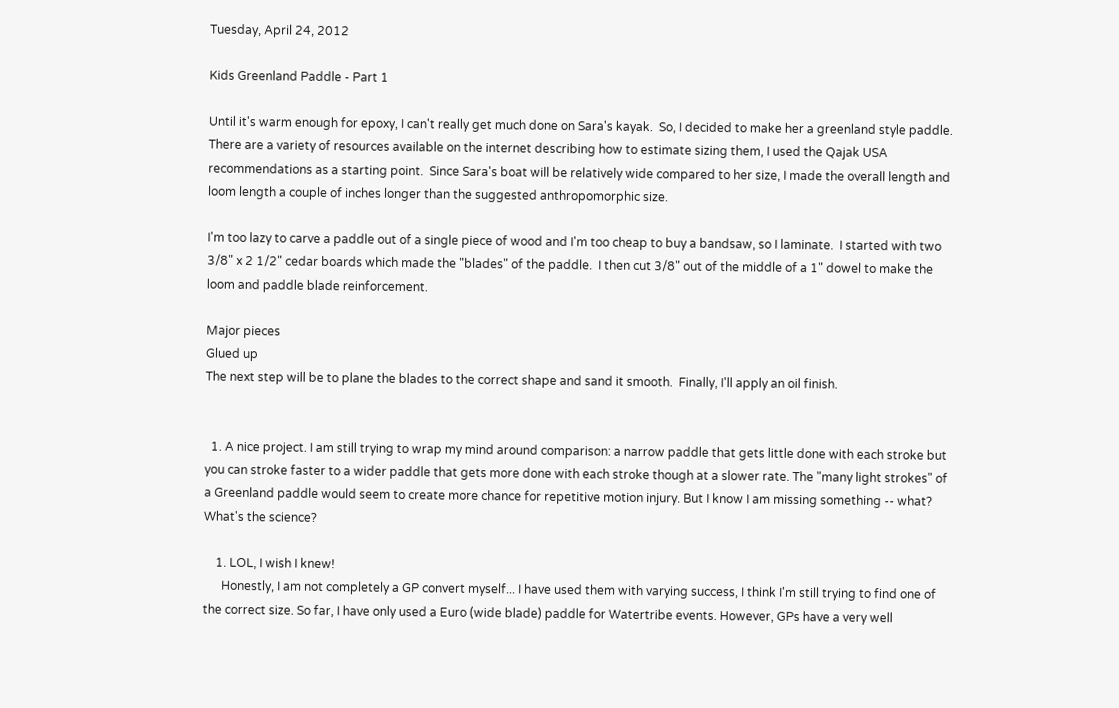Tuesday, April 24, 2012

Kids Greenland Paddle - Part 1

Until it's warm enough for epoxy, I can't really get much done on Sara's kayak.  So, I decided to make her a greenland style paddle.  There are a variety of resources available on the internet describing how to estimate sizing them, I used the Qajak USA recommendations as a starting point.  Since Sara's boat will be relatively wide compared to her size, I made the overall length and loom length a couple of inches longer than the suggested anthropomorphic size.

I'm too lazy to carve a paddle out of a single piece of wood and I'm too cheap to buy a bandsaw, so I laminate.  I started with two 3/8" x 2 1/2" cedar boards which made the "blades" of the paddle.  I then cut 3/8" out of the middle of a 1" dowel to make the loom and paddle blade reinforcement.

Major pieces
Glued up
The next step will be to plane the blades to the correct shape and sand it smooth.  Finally, I'll apply an oil finish.


  1. A nice project. I am still trying to wrap my mind around comparison: a narrow paddle that gets little done with each stroke but you can stroke faster to a wider paddle that gets more done with each stroke though at a slower rate. The "many light strokes" of a Greenland paddle would seem to create more chance for repetitive motion injury. But I know I am missing something -- what? What's the science?

    1. LOL, I wish I knew!
      Honestly, I am not completely a GP convert myself... I have used them with varying success, I think I'm still trying to find one of the correct size. So far, I have only used a Euro (wide blade) paddle for Watertribe events. However, GPs have a very well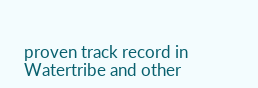proven track record in Watertribe and other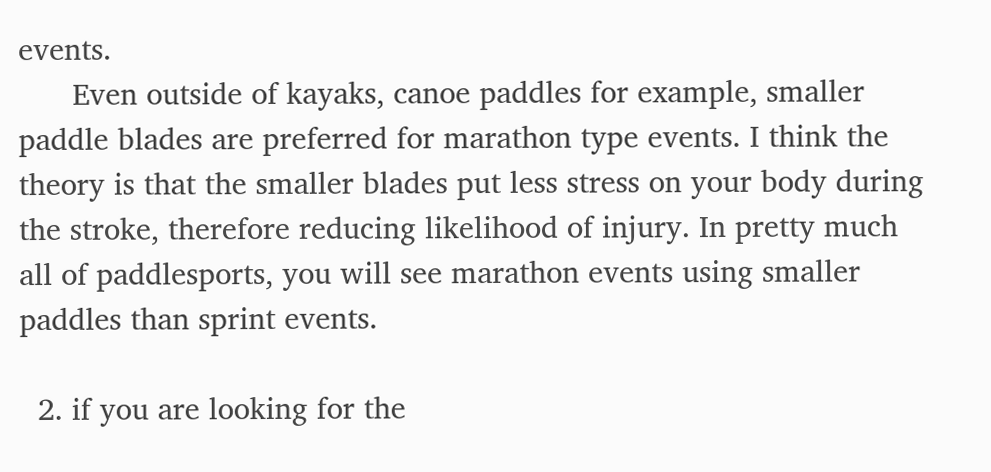events.
      Even outside of kayaks, canoe paddles for example, smaller paddle blades are preferred for marathon type events. I think the theory is that the smaller blades put less stress on your body during the stroke, therefore reducing likelihood of injury. In pretty much all of paddlesports, you will see marathon events using smaller paddles than sprint events.

  2. if you are looking for the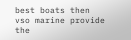best boats then vso marine provide the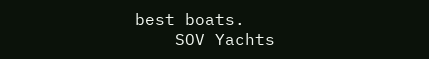best boats.
    SOV Yachts